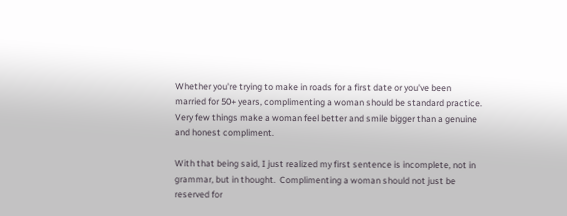Whether you're trying to make in roads for a first date or you've been married for 50+ years, complimenting a woman should be standard practice.  Very few things make a woman feel better and smile bigger than a genuine and honest compliment.

With that being said, I just realized my first sentence is incomplete, not in grammar, but in thought.  Complimenting a woman should not just be reserved for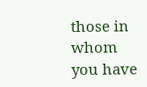those in whom you have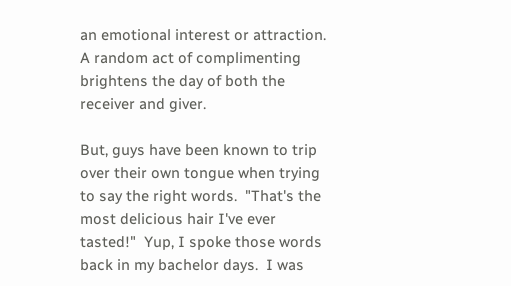an emotional interest or attraction.  A random act of complimenting brightens the day of both the receiver and giver.

But, guys have been known to trip over their own tongue when trying to say the right words.  "That's the most delicious hair I've ever tasted!"  Yup, I spoke those words back in my bachelor days.  I was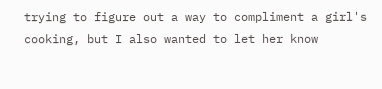trying to figure out a way to compliment a girl's cooking, but I also wanted to let her know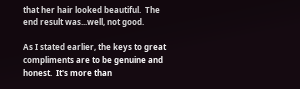that her hair looked beautiful.  The end result was...well, not good.

As I stated earlier, the keys to great compliments are to be genuine and honest.  It's more than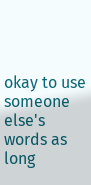okay to use someone else's words as long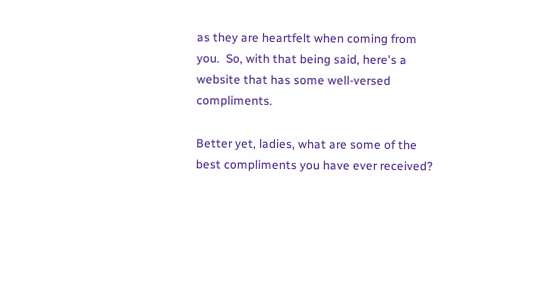as they are heartfelt when coming from you.  So, with that being said, here's a website that has some well-versed compliments.

Better yet, ladies, what are some of the best compliments you have ever received?